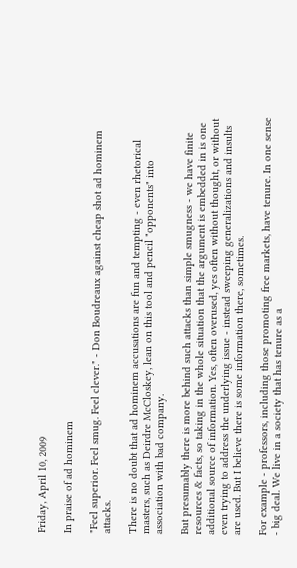Friday, April 10, 2009

In praise of ad hominem

"Feel superior. Feel smug. Feel clever." - Don Boudreaux against cheap shot ad hominem attacks.

There is no doubt that ad hominem accusations are fun and tempting - even rhetorical masters, such as Deirdre McCloskey, lean on this tool and pencil "opponents" into association with bad company.

But presumably there is more behind such attacks than simple smugness - we have finite resources & facts, so taking in the whole situation that the argument is embedded in is one additional source of information. Yes, often overused, yes often without thought, or without even trying to address the underlying issue - instead sweeping generalizations and insults are used. But I believe there is some information there, sometimes.

For example - professors, including those promoting free markets, have tenure. In one sense - big deal. We live in a society that has tenure as a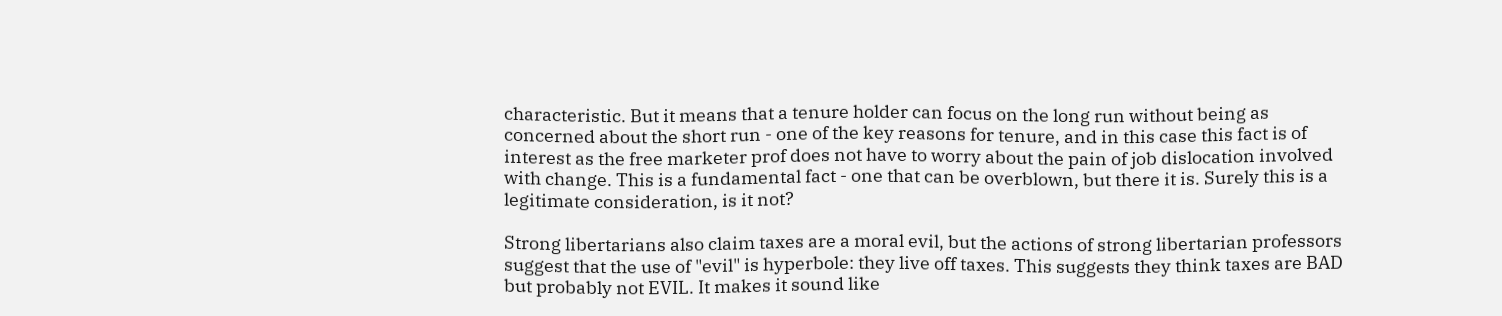characteristic. But it means that a tenure holder can focus on the long run without being as concerned about the short run - one of the key reasons for tenure, and in this case this fact is of interest as the free marketer prof does not have to worry about the pain of job dislocation involved with change. This is a fundamental fact - one that can be overblown, but there it is. Surely this is a legitimate consideration, is it not?

Strong libertarians also claim taxes are a moral evil, but the actions of strong libertarian professors suggest that the use of "evil" is hyperbole: they live off taxes. This suggests they think taxes are BAD but probably not EVIL. It makes it sound like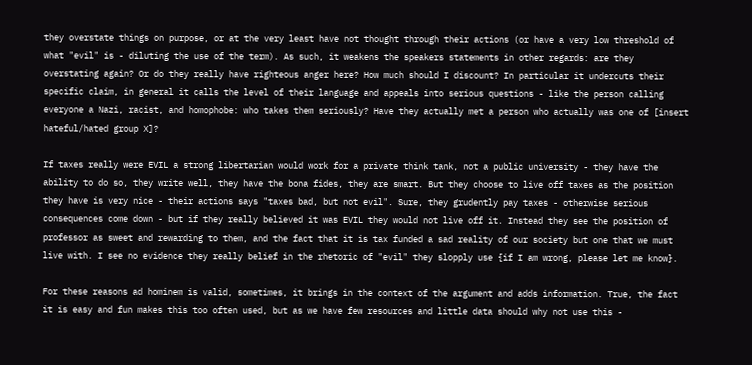they overstate things on purpose, or at the very least have not thought through their actions (or have a very low threshold of what "evil" is - diluting the use of the term). As such, it weakens the speakers statements in other regards: are they overstating again? Or do they really have righteous anger here? How much should I discount? In particular it undercuts their specific claim, in general it calls the level of their language and appeals into serious questions - like the person calling everyone a Nazi, racist, and homophobe: who takes them seriously? Have they actually met a person who actually was one of [insert hateful/hated group X]?

If taxes really were EVIL a strong libertarian would work for a private think tank, not a public university - they have the ability to do so, they write well, they have the bona fides, they are smart. But they choose to live off taxes as the position they have is very nice - their actions says "taxes bad, but not evil". Sure, they grudently pay taxes - otherwise serious consequences come down - but if they really believed it was EVIL they would not live off it. Instead they see the position of professor as sweet and rewarding to them, and the fact that it is tax funded a sad reality of our society but one that we must live with. I see no evidence they really belief in the rhetoric of "evil" they slopply use {if I am wrong, please let me know}.

For these reasons ad hominem is valid, sometimes, it brings in the context of the argument and adds information. True, the fact it is easy and fun makes this too often used, but as we have few resources and little data should why not use this -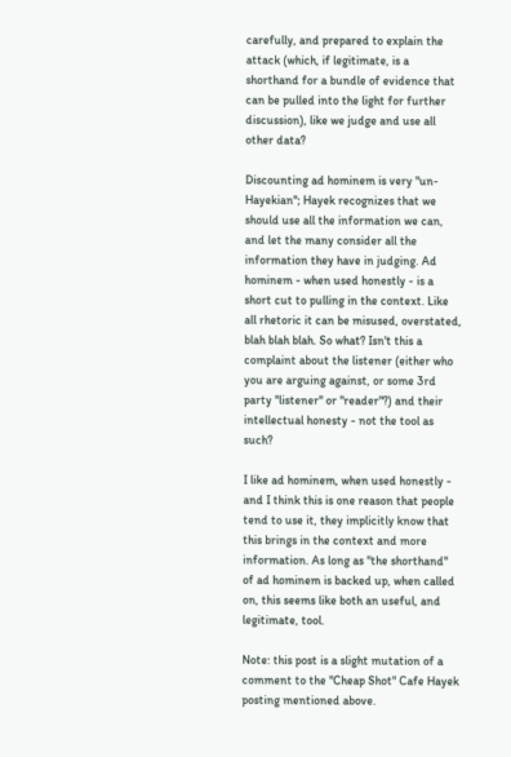carefully, and prepared to explain the attack (which, if legitimate, is a shorthand for a bundle of evidence that can be pulled into the light for further discussion), like we judge and use all other data?

Discounting ad hominem is very "un-Hayekian"; Hayek recognizes that we should use all the information we can, and let the many consider all the information they have in judging. Ad hominem - when used honestly - is a short cut to pulling in the context. Like all rhetoric it can be misused, overstated, blah blah blah. So what? Isn't this a complaint about the listener (either who you are arguing against, or some 3rd party "listener" or "reader"?) and their intellectual honesty - not the tool as such?

I like ad hominem, when used honestly - and I think this is one reason that people tend to use it, they implicitly know that this brings in the context and more information. As long as "the shorthand" of ad hominem is backed up, when called on, this seems like both an useful, and legitimate, tool.

Note: this post is a slight mutation of a comment to the "Cheap Shot" Cafe Hayek posting mentioned above.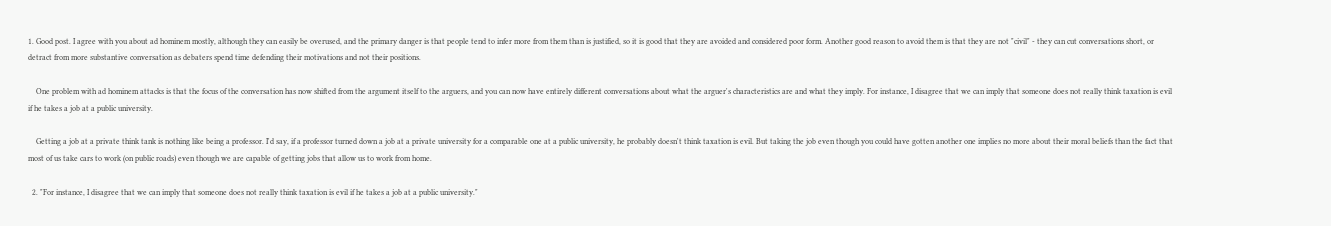1. Good post. I agree with you about ad hominem mostly, although they can easily be overused, and the primary danger is that people tend to infer more from them than is justified, so it is good that they are avoided and considered poor form. Another good reason to avoid them is that they are not "civil" - they can cut conversations short, or detract from more substantive conversation as debaters spend time defending their motivations and not their positions.

    One problem with ad hominem attacks is that the focus of the conversation has now shifted from the argument itself to the arguers, and you can now have entirely different conversations about what the arguer's characteristics are and what they imply. For instance, I disagree that we can imply that someone does not really think taxation is evil if he takes a job at a public university.

    Getting a job at a private think tank is nothing like being a professor. I'd say, if a professor turned down a job at a private university for a comparable one at a public university, he probably doesn't think taxation is evil. But taking the job even though you could have gotten another one implies no more about their moral beliefs than the fact that most of us take cars to work (on public roads) even though we are capable of getting jobs that allow us to work from home.

  2. "For instance, I disagree that we can imply that someone does not really think taxation is evil if he takes a job at a public university."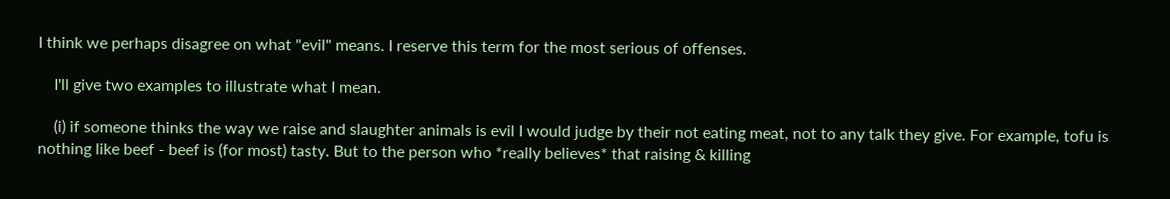I think we perhaps disagree on what "evil" means. I reserve this term for the most serious of offenses.

    I'll give two examples to illustrate what I mean.

    (i) if someone thinks the way we raise and slaughter animals is evil I would judge by their not eating meat, not to any talk they give. For example, tofu is nothing like beef - beef is (for most) tasty. But to the person who *really believes* that raising & killing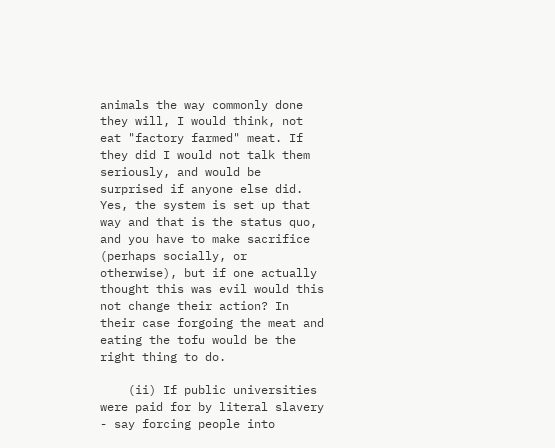animals the way commonly done they will, I would think, not eat "factory farmed" meat. If they did I would not talk them seriously, and would be surprised if anyone else did. Yes, the system is set up that way and that is the status quo, and you have to make sacrifice (perhaps socially, or otherwise), but if one actually thought this was evil would this not change their action? In their case forgoing the meat and eating the tofu would be the right thing to do.

    (ii) If public universities were paid for by literal slavery - say forcing people into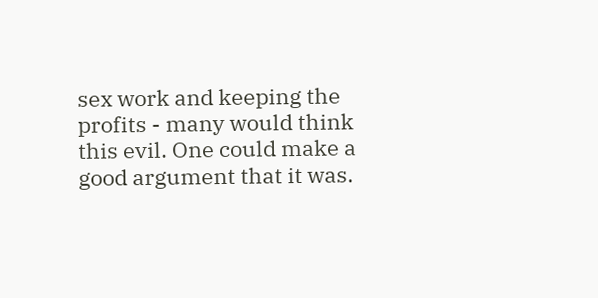sex work and keeping the profits - many would think this evil. One could make a good argument that it was.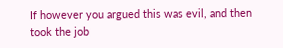If however you argued this was evil, and then took the job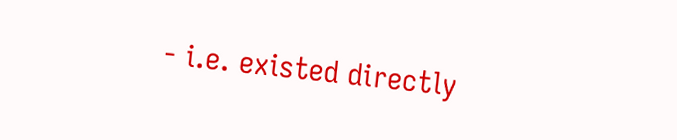- i.e. existed directly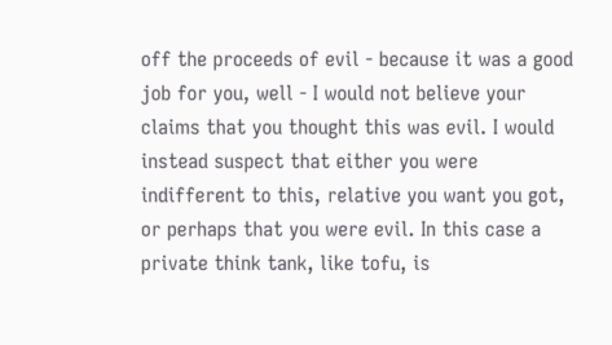off the proceeds of evil - because it was a good job for you, well - I would not believe your claims that you thought this was evil. I would instead suspect that either you were indifferent to this, relative you want you got, or perhaps that you were evil. In this case a private think tank, like tofu, is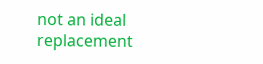not an ideal replacement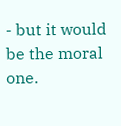- but it would be the moral one.